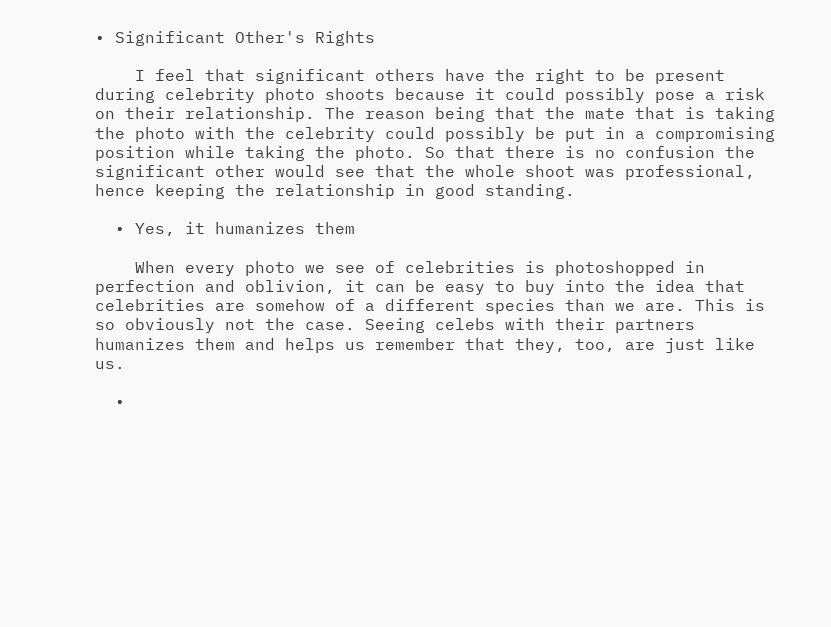• Significant Other's Rights

    I feel that significant others have the right to be present during celebrity photo shoots because it could possibly pose a risk on their relationship. The reason being that the mate that is taking the photo with the celebrity could possibly be put in a compromising position while taking the photo. So that there is no confusion the significant other would see that the whole shoot was professional, hence keeping the relationship in good standing.

  • Yes, it humanizes them

    When every photo we see of celebrities is photoshopped in perfection and oblivion, it can be easy to buy into the idea that celebrities are somehow of a different species than we are. This is so obviously not the case. Seeing celebs with their partners humanizes them and helps us remember that they, too, are just like us.

  •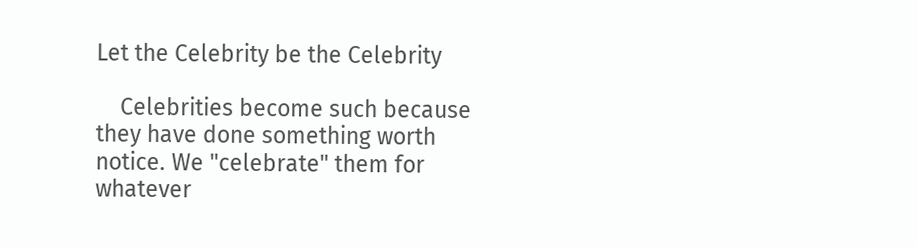Let the Celebrity be the Celebrity

    Celebrities become such because they have done something worth notice. We "celebrate" them for whatever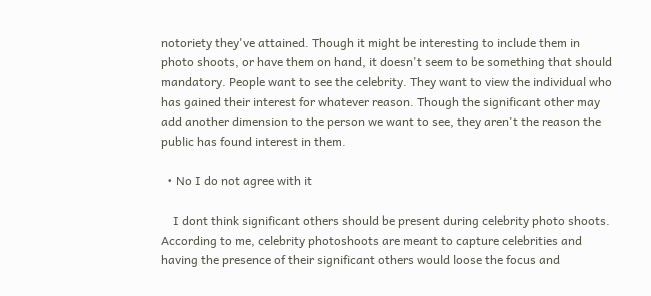notoriety they've attained. Though it might be interesting to include them in photo shoots, or have them on hand, it doesn't seem to be something that should mandatory. People want to see the celebrity. They want to view the individual who has gained their interest for whatever reason. Though the significant other may add another dimension to the person we want to see, they aren't the reason the public has found interest in them.

  • No I do not agree with it

    I dont think significant others should be present during celebrity photo shoots. According to me, celebrity photoshoots are meant to capture celebrities and having the presence of their significant others would loose the focus and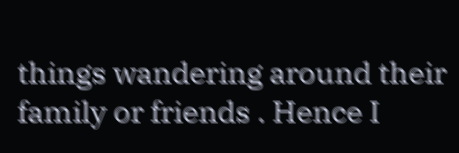things wandering around their family or friends . Hence I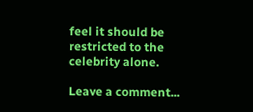feel it should be restricted to the celebrity alone.

Leave a comment...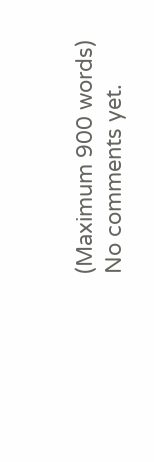(Maximum 900 words)
No comments yet.